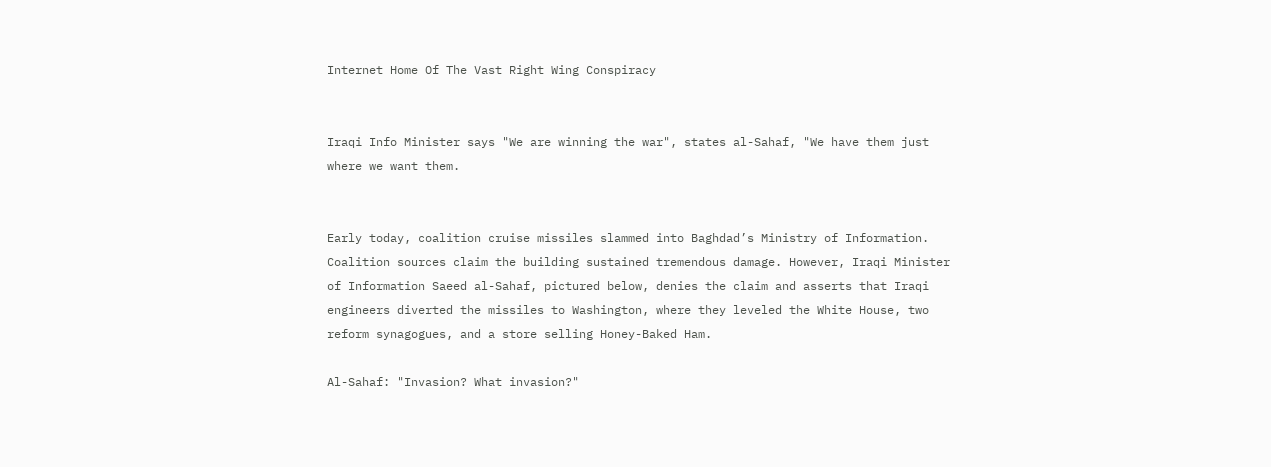Internet Home Of The Vast Right Wing Conspiracy


Iraqi Info Minister says "We are winning the war", states al-Sahaf, "We have them just where we want them.


Early today, coalition cruise missiles slammed into Baghdad’s Ministry of Information. Coalition sources claim the building sustained tremendous damage. However, Iraqi Minister of Information Saeed al-Sahaf, pictured below, denies the claim and asserts that Iraqi engineers diverted the missiles to Washington, where they leveled the White House, two reform synagogues, and a store selling Honey-Baked Ham.

Al-Sahaf: "Invasion? What invasion?"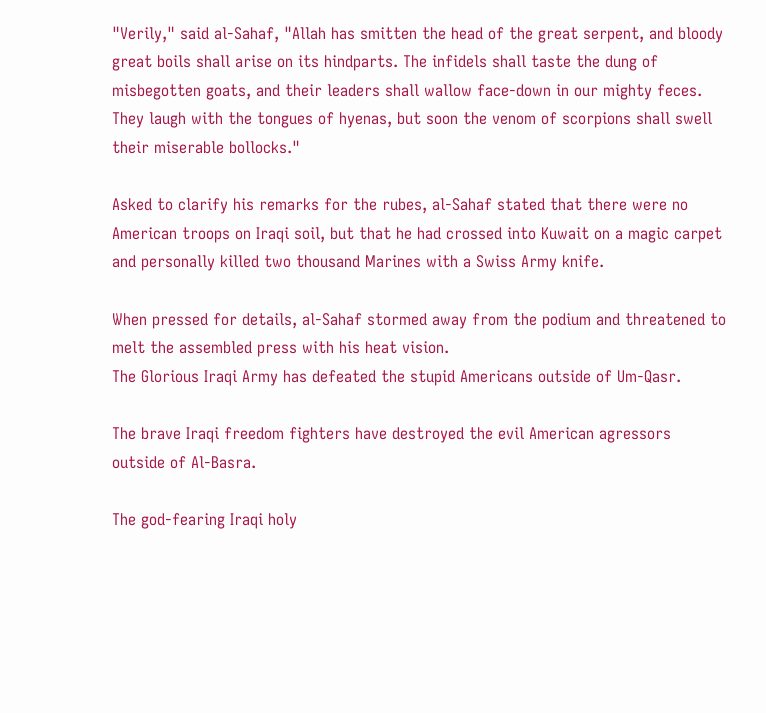"Verily," said al-Sahaf, "Allah has smitten the head of the great serpent, and bloody great boils shall arise on its hindparts. The infidels shall taste the dung of misbegotten goats, and their leaders shall wallow face-down in our mighty feces. They laugh with the tongues of hyenas, but soon the venom of scorpions shall swell their miserable bollocks."

Asked to clarify his remarks for the rubes, al-Sahaf stated that there were no American troops on Iraqi soil, but that he had crossed into Kuwait on a magic carpet and personally killed two thousand Marines with a Swiss Army knife.

When pressed for details, al-Sahaf stormed away from the podium and threatened to melt the assembled press with his heat vision.
The Glorious Iraqi Army has defeated the stupid Americans outside of Um-Qasr.

The brave Iraqi freedom fighters have destroyed the evil American agressors outside of Al-Basra.

The god-fearing Iraqi holy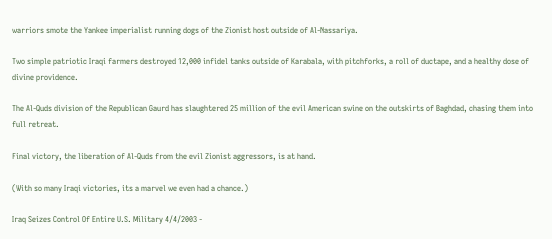warriors smote the Yankee imperialist running dogs of the Zionist host outside of Al-Nassariya.

Two simple patriotic Iraqi farmers destroyed 12,000 infidel tanks outside of Karabala, with pitchforks, a roll of ductape, and a healthy dose of divine providence.

The Al-Quds division of the Republican Gaurd has slaughtered 25 million of the evil American swine on the outskirts of Baghdad, chasing them into full retreat.

Final victory, the liberation of Al-Quds from the evil Zionist aggressors, is at hand.

(With so many Iraqi victories, its a marvel we even had a chance.)

Iraq Seizes Control Of Entire U.S. Military 4/4/2003 -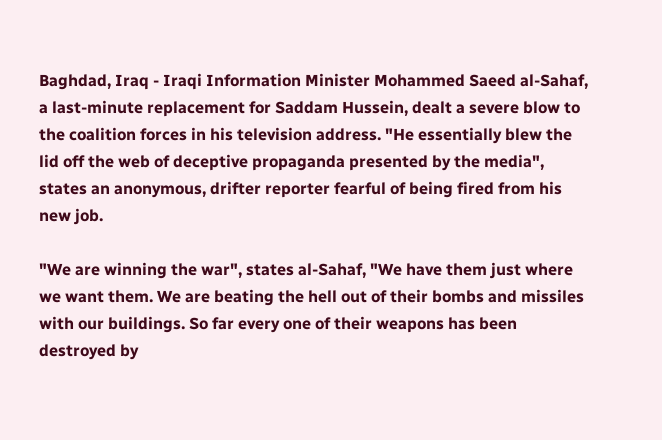Baghdad, Iraq - Iraqi Information Minister Mohammed Saeed al-Sahaf, a last-minute replacement for Saddam Hussein, dealt a severe blow to the coalition forces in his television address. "He essentially blew the lid off the web of deceptive propaganda presented by the media", states an anonymous, drifter reporter fearful of being fired from his new job.

"We are winning the war", states al-Sahaf, "We have them just where we want them. We are beating the hell out of their bombs and missiles with our buildings. So far every one of their weapons has been destroyed by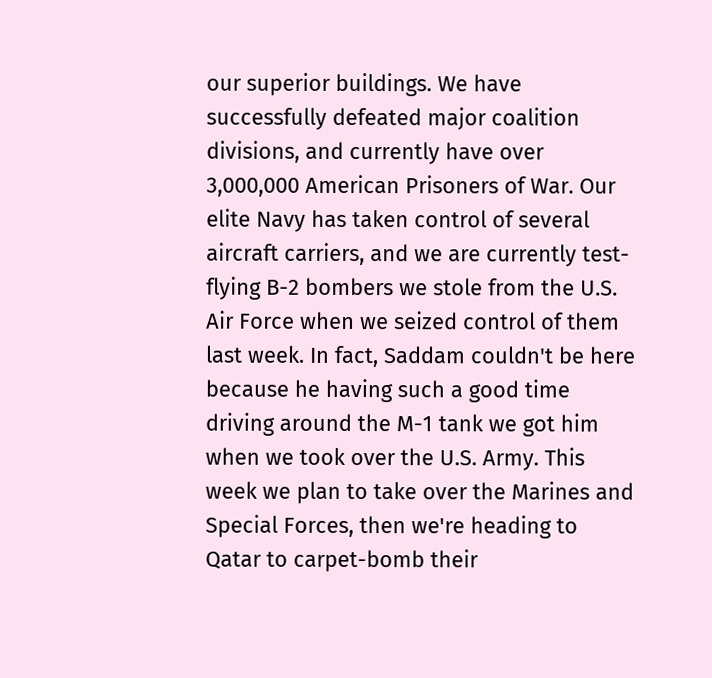our superior buildings. We have successfully defeated major coalition divisions, and currently have over 3,000,000 American Prisoners of War. Our elite Navy has taken control of several aircraft carriers, and we are currently test-flying B-2 bombers we stole from the U.S. Air Force when we seized control of them last week. In fact, Saddam couldn't be here because he having such a good time driving around the M-1 tank we got him when we took over the U.S. Army. This week we plan to take over the Marines and Special Forces, then we're heading to Qatar to carpet-bomb their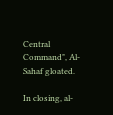Central Command", Al-Sahaf gloated.

In closing, al-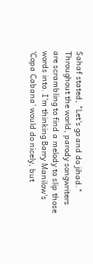Sahaf stated, "Let's go and do jihad." Throughout the world, parody songwriters are scrambling to find a melody to slip those words into. I'm thinking Barry Manilow's 'Copa Cabana' would do nicely, but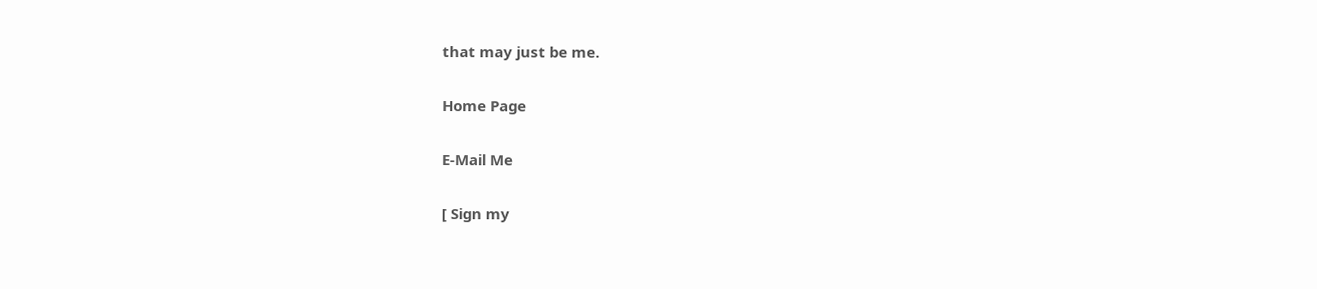that may just be me.

Home Page

E-Mail Me

[ Sign my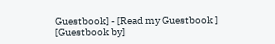Guestbook] - [Read my Guestbook ]
[Guestbook by]